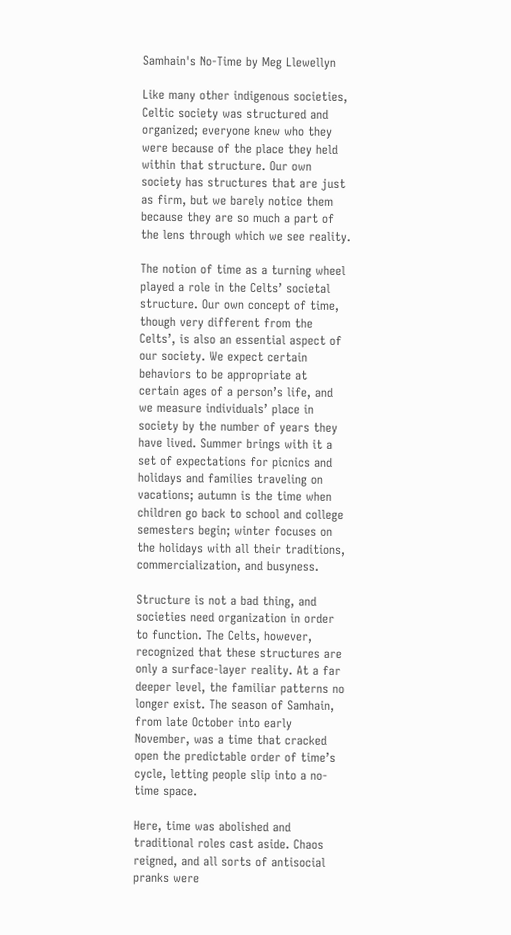Samhain's No-Time by Meg Llewellyn

Like many other indigenous societies, Celtic society was structured and organized; everyone knew who they were because of the place they held within that structure. Our own society has structures that are just as firm, but we barely notice them because they are so much a part of the lens through which we see reality.

The notion of time as a turning wheel played a role in the Celts’ societal structure. Our own concept of time, though very different from the Celts’, is also an essential aspect of our society. We expect certain behaviors to be appropriate at certain ages of a person’s life, and we measure individuals’ place in society by the number of years they have lived. Summer brings with it a set of expectations for picnics and holidays and families traveling on vacations; autumn is the time when children go back to school and college semesters begin; winter focuses on the holidays with all their traditions, commercialization, and busyness.

Structure is not a bad thing, and societies need organization in order to function. The Celts, however, recognized that these structures are only a surface-layer reality. At a far deeper level, the familiar patterns no longer exist. The season of Samhain, from late October into early November, was a time that cracked open the predictable order of time’s cycle, letting people slip into a no-time space.

Here, time was abolished and traditional roles cast aside. Chaos reigned, and all sorts of antisocial pranks were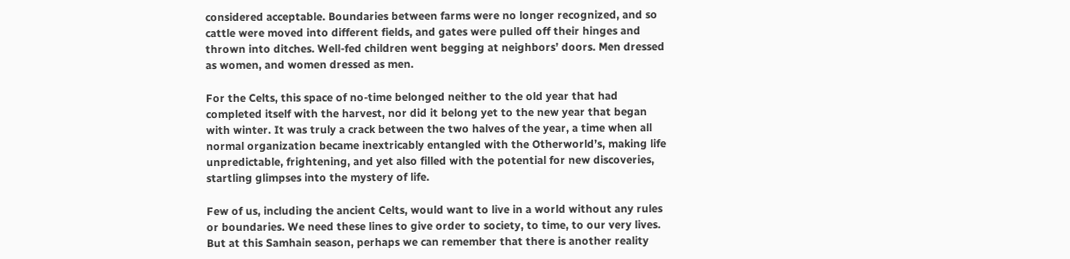considered acceptable. Boundaries between farms were no longer recognized, and so cattle were moved into different fields, and gates were pulled off their hinges and thrown into ditches. Well-fed children went begging at neighbors’ doors. Men dressed as women, and women dressed as men.

For the Celts, this space of no-time belonged neither to the old year that had completed itself with the harvest, nor did it belong yet to the new year that began with winter. It was truly a crack between the two halves of the year, a time when all normal organization became inextricably entangled with the Otherworld’s, making life unpredictable, frightening, and yet also filled with the potential for new discoveries, startling glimpses into the mystery of life.

Few of us, including the ancient Celts, would want to live in a world without any rules or boundaries. We need these lines to give order to society, to time, to our very lives. But at this Samhain season, perhaps we can remember that there is another reality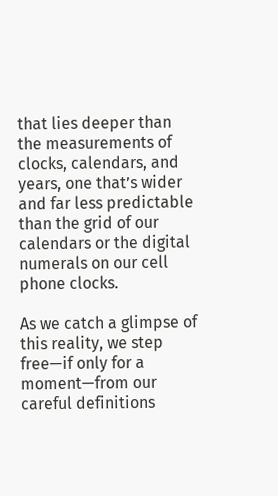that lies deeper than the measurements of clocks, calendars, and years, one that’s wider and far less predictable than the grid of our calendars or the digital numerals on our cell phone clocks.

As we catch a glimpse of this reality, we step free—if only for a moment—from our careful definitions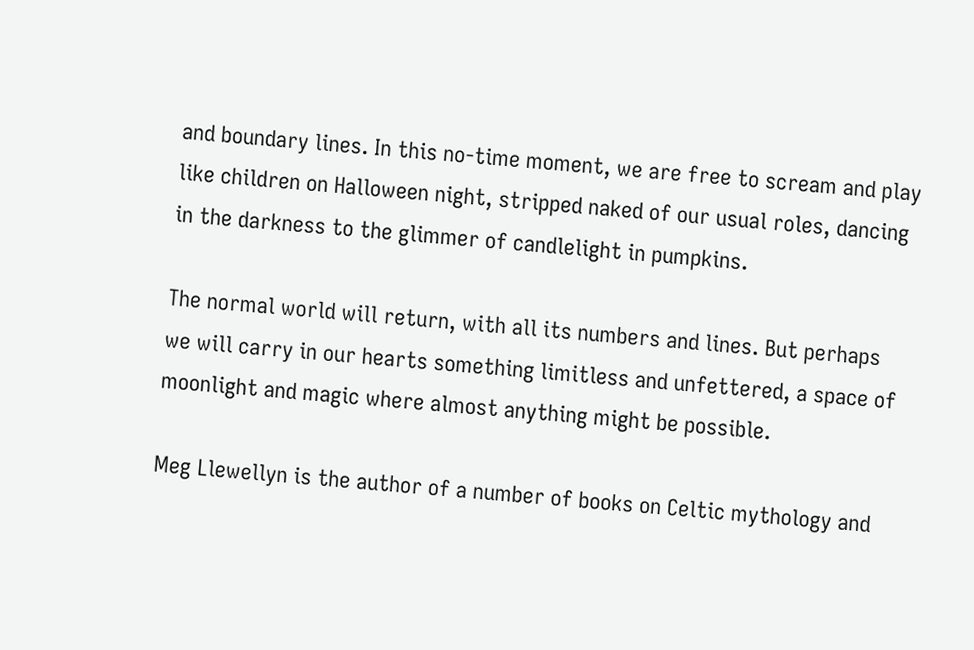and boundary lines. In this no-time moment, we are free to scream and play like children on Halloween night, stripped naked of our usual roles, dancing in the darkness to the glimmer of candlelight in pumpkins.

The normal world will return, with all its numbers and lines. But perhaps we will carry in our hearts something limitless and unfettered, a space of moonlight and magic where almost anything might be possible.

Meg Llewellyn is the author of a number of books on Celtic mythology and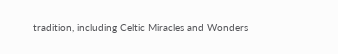tradition, including Celtic Miracles and Wonders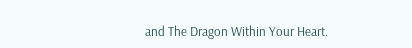and The Dragon Within Your Heart.